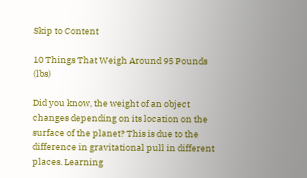Skip to Content

10 Things That Weigh Around 95 Pounds (lbs)

Did you know, the weight of an object changes depending on its location on the surface of the planet? This is due to the difference in gravitational pull in different places. Learning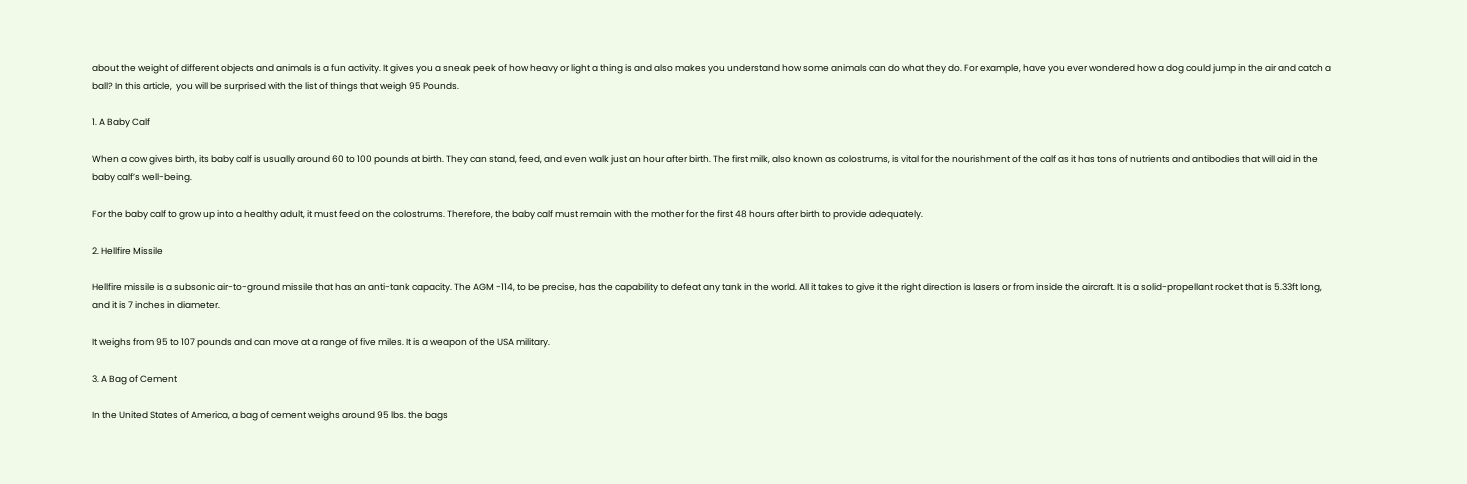about the weight of different objects and animals is a fun activity. It gives you a sneak peek of how heavy or light a thing is and also makes you understand how some animals can do what they do. For example, have you ever wondered how a dog could jump in the air and catch a ball? In this article,  you will be surprised with the list of things that weigh 95 Pounds.

1. A Baby Calf

When a cow gives birth, its baby calf is usually around 60 to 100 pounds at birth. They can stand, feed, and even walk just an hour after birth. The first milk, also known as colostrums, is vital for the nourishment of the calf as it has tons of nutrients and antibodies that will aid in the baby calf’s well-being.

For the baby calf to grow up into a healthy adult, it must feed on the colostrums. Therefore, the baby calf must remain with the mother for the first 48 hours after birth to provide adequately.

2. Hellfire Missile

Hellfire missile is a subsonic air-to-ground missile that has an anti-tank capacity. The AGM -114, to be precise, has the capability to defeat any tank in the world. All it takes to give it the right direction is lasers or from inside the aircraft. It is a solid-propellant rocket that is 5.33ft long, and it is 7 inches in diameter.

It weighs from 95 to 107 pounds and can move at a range of five miles. It is a weapon of the USA military.

3. A Bag of Cement

In the United States of America, a bag of cement weighs around 95 lbs. the bags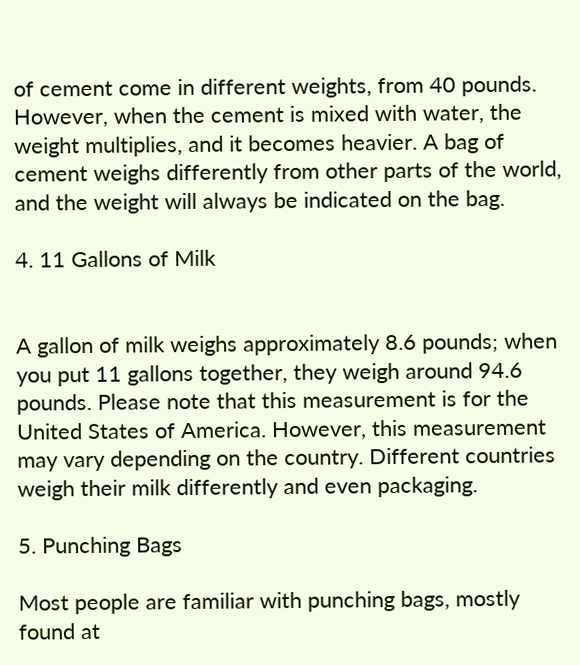of cement come in different weights, from 40 pounds. However, when the cement is mixed with water, the weight multiplies, and it becomes heavier. A bag of cement weighs differently from other parts of the world, and the weight will always be indicated on the bag.

4. 11 Gallons of Milk


A gallon of milk weighs approximately 8.6 pounds; when you put 11 gallons together, they weigh around 94.6 pounds. Please note that this measurement is for the United States of America. However, this measurement may vary depending on the country. Different countries weigh their milk differently and even packaging.

5. Punching Bags

Most people are familiar with punching bags, mostly found at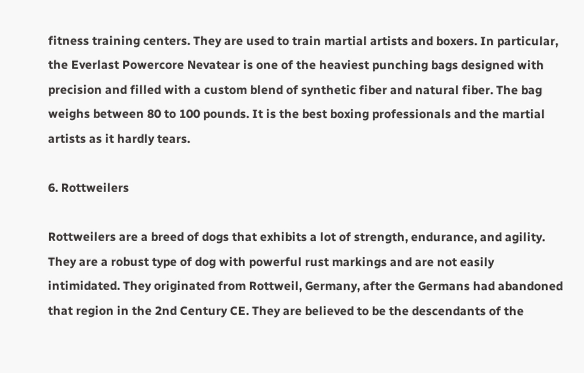fitness training centers. They are used to train martial artists and boxers. In particular, the Everlast Powercore Nevatear is one of the heaviest punching bags designed with precision and filled with a custom blend of synthetic fiber and natural fiber. The bag weighs between 80 to 100 pounds. It is the best boxing professionals and the martial artists as it hardly tears.

6. Rottweilers

Rottweilers are a breed of dogs that exhibits a lot of strength, endurance, and agility. They are a robust type of dog with powerful rust markings and are not easily intimidated. They originated from Rottweil, Germany, after the Germans had abandoned that region in the 2nd Century CE. They are believed to be the descendants of the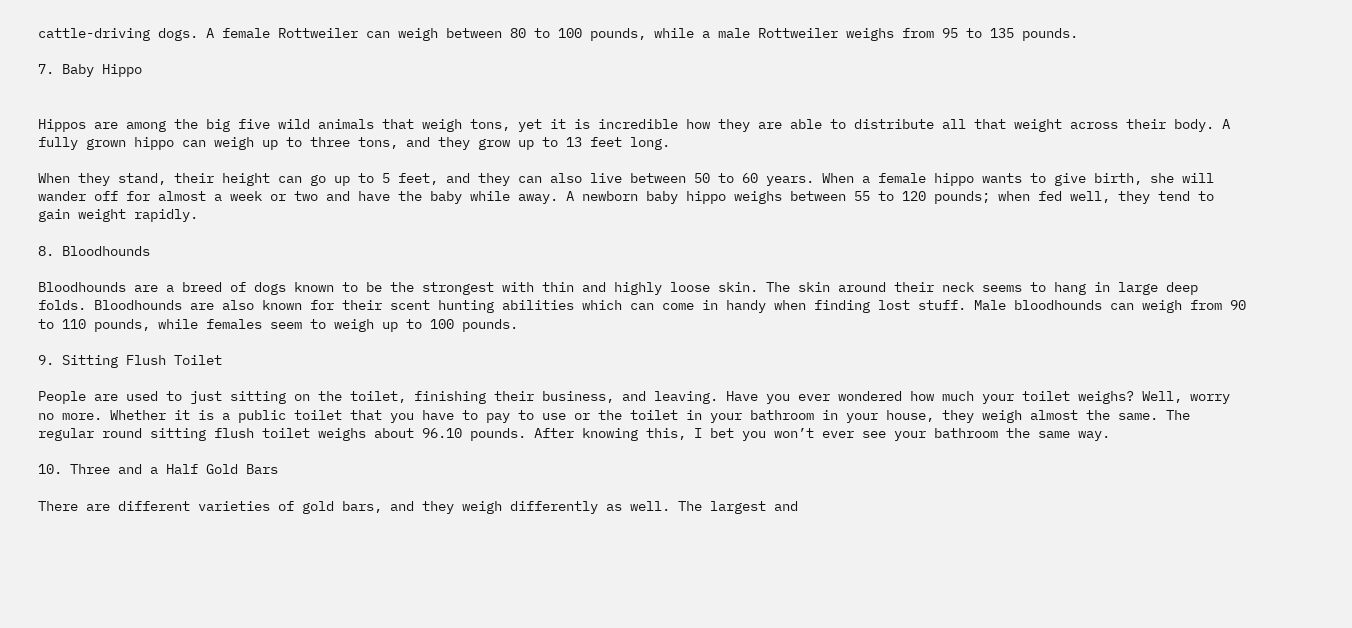cattle-driving dogs. A female Rottweiler can weigh between 80 to 100 pounds, while a male Rottweiler weighs from 95 to 135 pounds.

7. Baby Hippo


Hippos are among the big five wild animals that weigh tons, yet it is incredible how they are able to distribute all that weight across their body. A fully grown hippo can weigh up to three tons, and they grow up to 13 feet long.

When they stand, their height can go up to 5 feet, and they can also live between 50 to 60 years. When a female hippo wants to give birth, she will wander off for almost a week or two and have the baby while away. A newborn baby hippo weighs between 55 to 120 pounds; when fed well, they tend to gain weight rapidly.

8. Bloodhounds

Bloodhounds are a breed of dogs known to be the strongest with thin and highly loose skin. The skin around their neck seems to hang in large deep folds. Bloodhounds are also known for their scent hunting abilities which can come in handy when finding lost stuff. Male bloodhounds can weigh from 90 to 110 pounds, while females seem to weigh up to 100 pounds.

9. Sitting Flush Toilet

People are used to just sitting on the toilet, finishing their business, and leaving. Have you ever wondered how much your toilet weighs? Well, worry no more. Whether it is a public toilet that you have to pay to use or the toilet in your bathroom in your house, they weigh almost the same. The regular round sitting flush toilet weighs about 96.10 pounds. After knowing this, I bet you won’t ever see your bathroom the same way.

10. Three and a Half Gold Bars

There are different varieties of gold bars, and they weigh differently as well. The largest and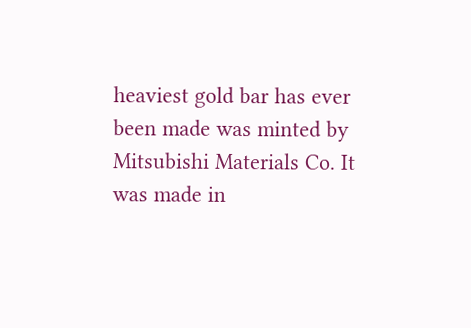heaviest gold bar has ever been made was minted by Mitsubishi Materials Co. It was made in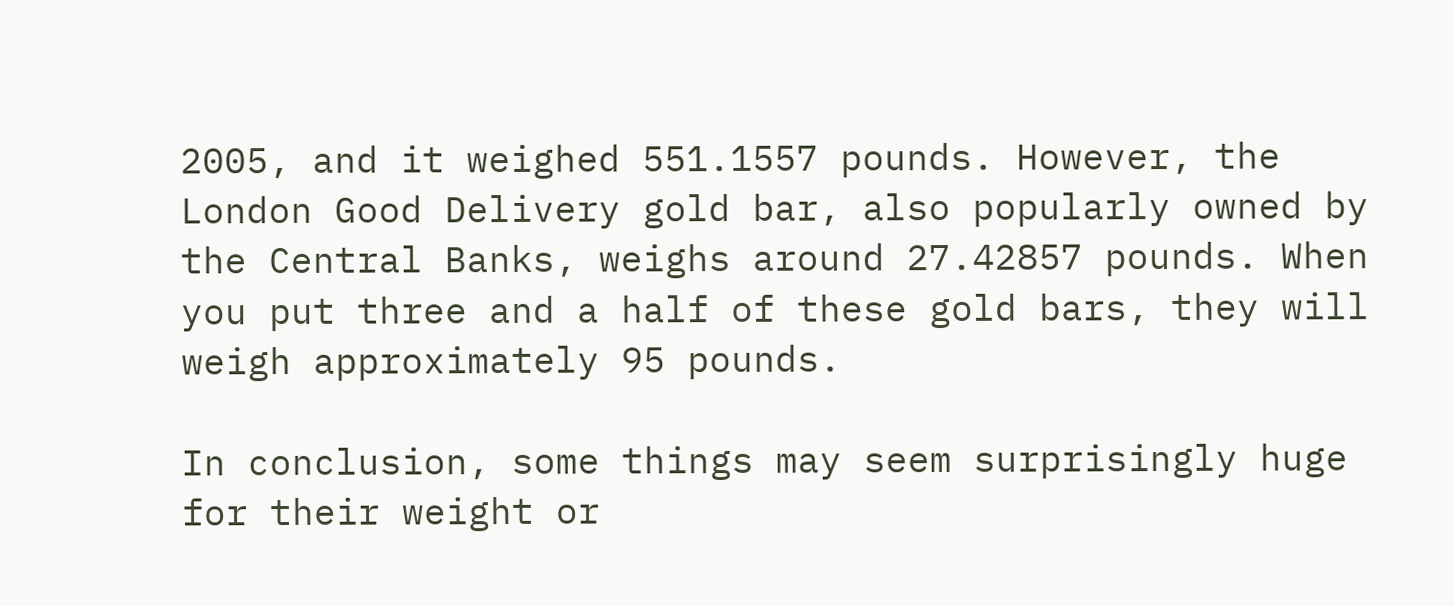2005, and it weighed 551.1557 pounds. However, the London Good Delivery gold bar, also popularly owned by the Central Banks, weighs around 27.42857 pounds. When you put three and a half of these gold bars, they will weigh approximately 95 pounds.

In conclusion, some things may seem surprisingly huge for their weight or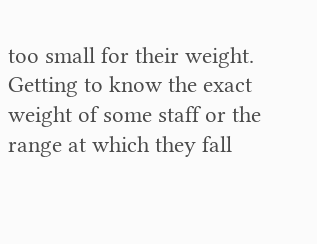too small for their weight. Getting to know the exact weight of some staff or the range at which they fall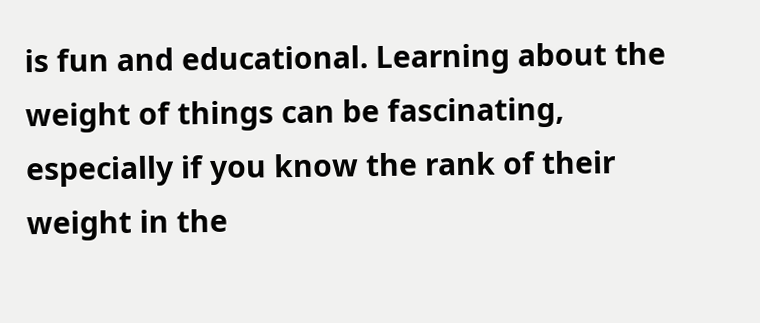is fun and educational. Learning about the weight of things can be fascinating, especially if you know the rank of their weight in the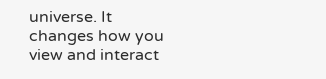universe. It changes how you view and interact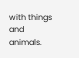with things and animals.